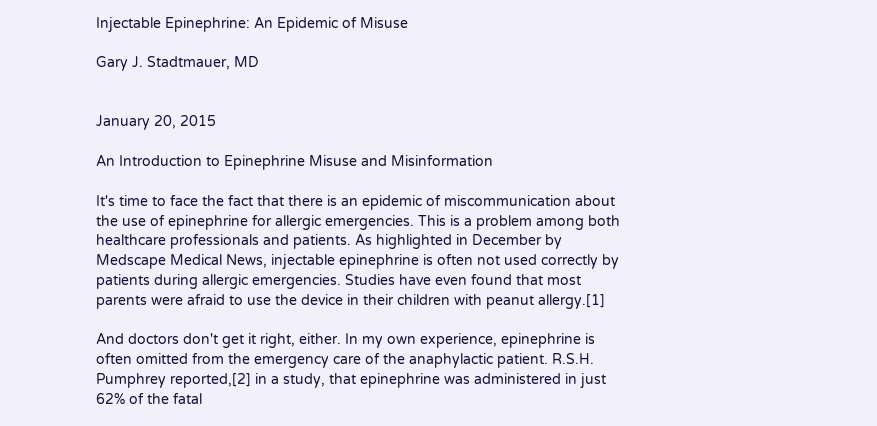Injectable Epinephrine: An Epidemic of Misuse

Gary J. Stadtmauer, MD


January 20, 2015

An Introduction to Epinephrine Misuse and Misinformation

It's time to face the fact that there is an epidemic of miscommunication about the use of epinephrine for allergic emergencies. This is a problem among both healthcare professionals and patients. As highlighted in December by Medscape Medical News, injectable epinephrine is often not used correctly by patients during allergic emergencies. Studies have even found that most parents were afraid to use the device in their children with peanut allergy.[1]

And doctors don't get it right, either. In my own experience, epinephrine is often omitted from the emergency care of the anaphylactic patient. R.S.H. Pumphrey reported,[2] in a study, that epinephrine was administered in just 62% of the fatal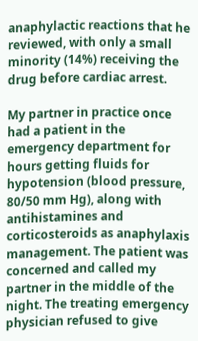anaphylactic reactions that he reviewed, with only a small minority (14%) receiving the drug before cardiac arrest.

My partner in practice once had a patient in the emergency department for hours getting fluids for hypotension (blood pressure, 80/50 mm Hg), along with antihistamines and corticosteroids as anaphylaxis management. The patient was concerned and called my partner in the middle of the night. The treating emergency physician refused to give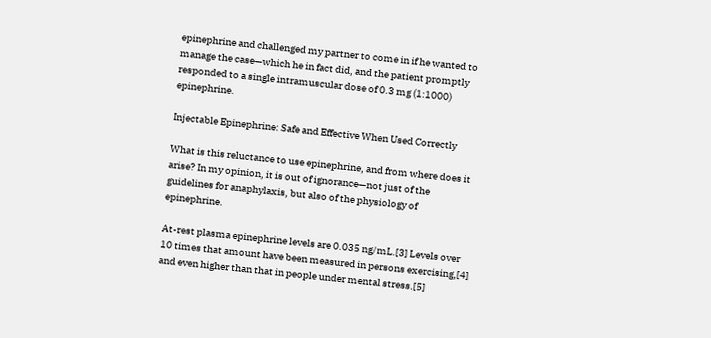epinephrine and challenged my partner to come in if he wanted to manage the case—which he in fact did, and the patient promptly responded to a single intramuscular dose of 0.3 mg (1:1000) epinephrine.

Injectable Epinephrine: Safe and Effective When Used Correctly

What is this reluctance to use epinephrine, and from where does it arise? In my opinion, it is out of ignorance—not just of the guidelines for anaphylaxis, but also of the physiology of epinephrine.

At-rest plasma epinephrine levels are 0.035 ng/mL.[3] Levels over 10 times that amount have been measured in persons exercising,[4] and even higher than that in people under mental stress.[5]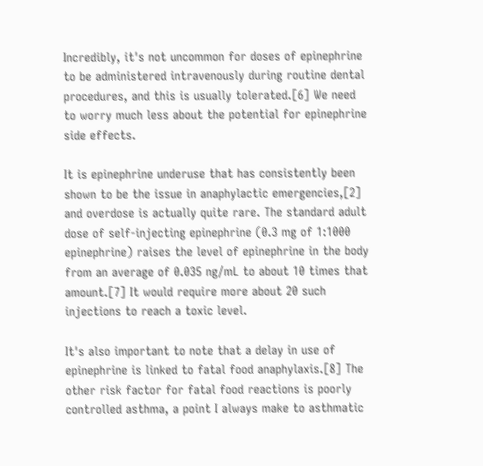Incredibly, it's not uncommon for doses of epinephrine to be administered intravenously during routine dental procedures, and this is usually tolerated.[6] We need to worry much less about the potential for epinephrine side effects.

It is epinephrine underuse that has consistently been shown to be the issue in anaphylactic emergencies,[2] and overdose is actually quite rare. The standard adult dose of self-injecting epinephrine (0.3 mg of 1:1000 epinephrine) raises the level of epinephrine in the body from an average of 0.035 ng/mL to about 10 times that amount.[7] It would require more about 20 such injections to reach a toxic level.

It's also important to note that a delay in use of epinephrine is linked to fatal food anaphylaxis.[8] The other risk factor for fatal food reactions is poorly controlled asthma, a point I always make to asthmatic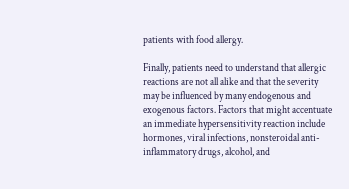patients with food allergy.

Finally, patients need to understand that allergic reactions are not all alike and that the severity may be influenced by many endogenous and exogenous factors. Factors that might accentuate an immediate hypersensitivity reaction include hormones, viral infections, nonsteroidal anti-inflammatory drugs, alcohol, and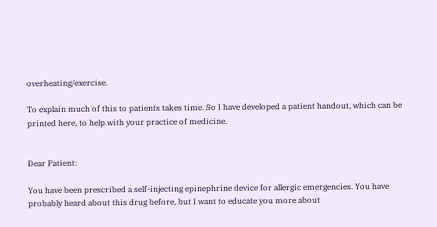overheating/exercise.

To explain much of this to patients takes time. So I have developed a patient handout, which can be printed here, to help with your practice of medicine.


Dear Patient:

You have been prescribed a self-injecting epinephrine device for allergic emergencies. You have probably heard about this drug before, but I want to educate you more about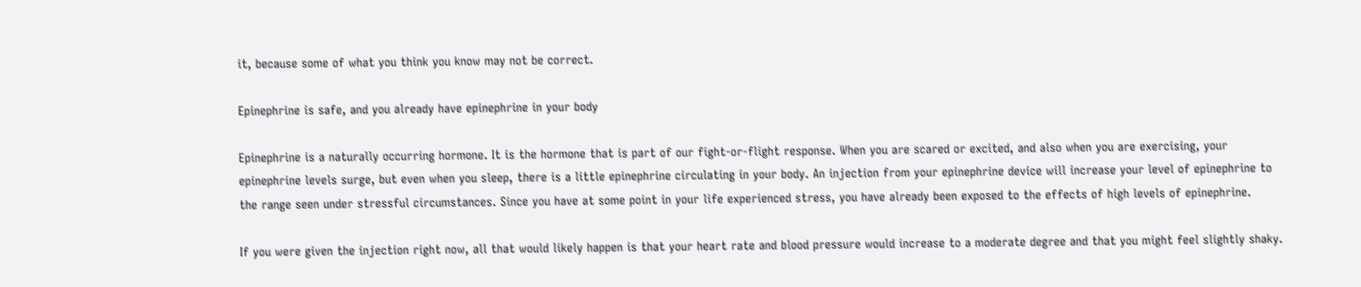it, because some of what you think you know may not be correct.

Epinephrine is safe, and you already have epinephrine in your body

Epinephrine is a naturally occurring hormone. It is the hormone that is part of our fight-or-flight response. When you are scared or excited, and also when you are exercising, your epinephrine levels surge, but even when you sleep, there is a little epinephrine circulating in your body. An injection from your epinephrine device will increase your level of epinephrine to the range seen under stressful circumstances. Since you have at some point in your life experienced stress, you have already been exposed to the effects of high levels of epinephrine.

If you were given the injection right now, all that would likely happen is that your heart rate and blood pressure would increase to a moderate degree and that you might feel slightly shaky.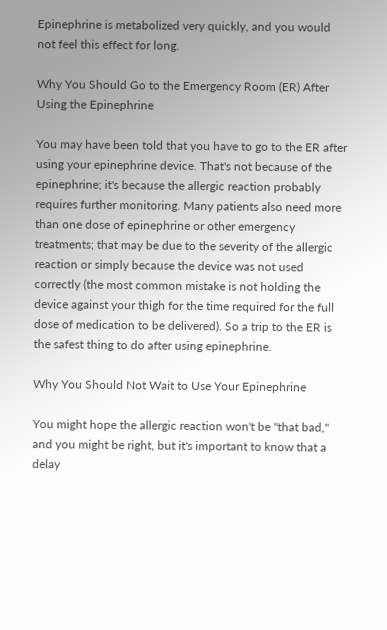Epinephrine is metabolized very quickly, and you would not feel this effect for long.

Why You Should Go to the Emergency Room (ER) After Using the Epinephrine

You may have been told that you have to go to the ER after using your epinephrine device. That's not because of the epinephrine; it's because the allergic reaction probably requires further monitoring. Many patients also need more than one dose of epinephrine or other emergency treatments; that may be due to the severity of the allergic reaction or simply because the device was not used correctly (the most common mistake is not holding the device against your thigh for the time required for the full dose of medication to be delivered). So a trip to the ER is the safest thing to do after using epinephrine.

Why You Should Not Wait to Use Your Epinephrine

You might hope the allergic reaction won't be "that bad," and you might be right, but it's important to know that a delay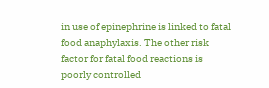in use of epinephrine is linked to fatal food anaphylaxis. The other risk factor for fatal food reactions is poorly controlled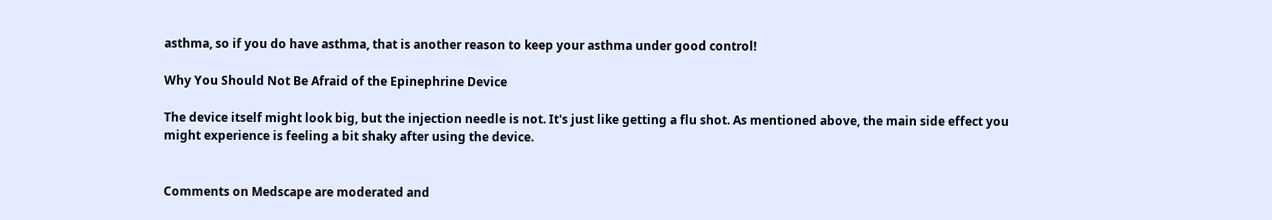asthma, so if you do have asthma, that is another reason to keep your asthma under good control!

Why You Should Not Be Afraid of the Epinephrine Device

The device itself might look big, but the injection needle is not. It's just like getting a flu shot. As mentioned above, the main side effect you might experience is feeling a bit shaky after using the device.


Comments on Medscape are moderated and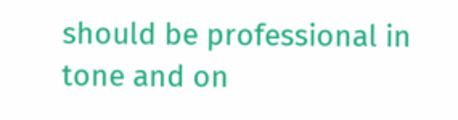should be professional in tone and on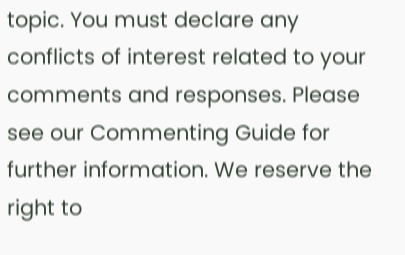topic. You must declare any conflicts of interest related to your comments and responses. Please see our Commenting Guide for further information. We reserve the right to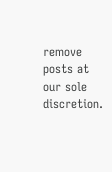remove posts at our sole discretion.